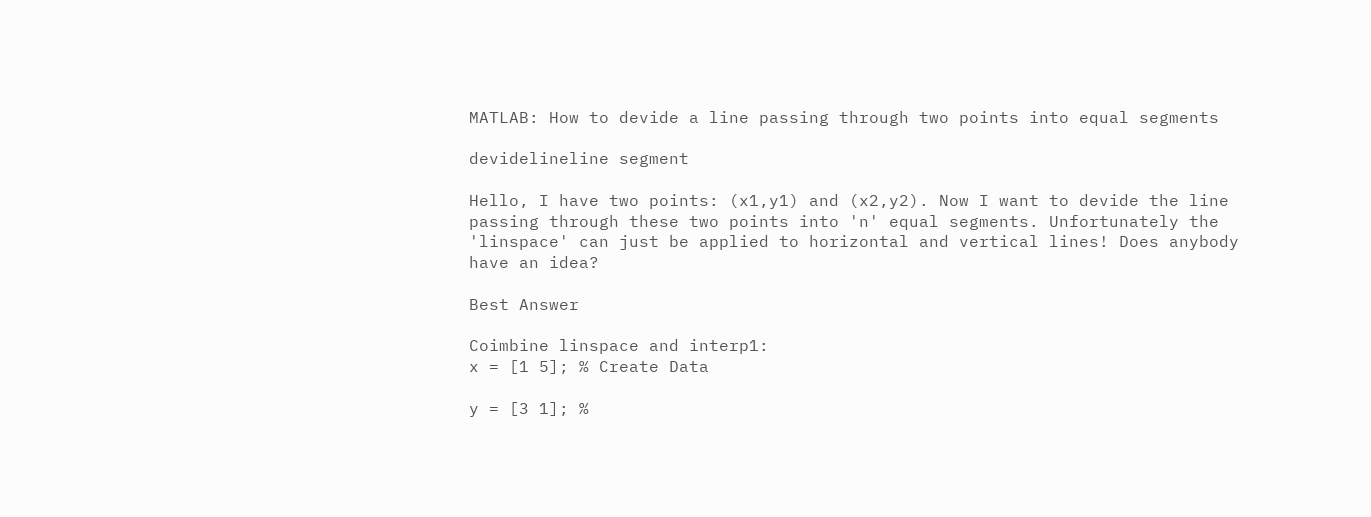MATLAB: How to devide a line passing through two points into equal segments

devidelineline segment

Hello, I have two points: (x1,y1) and (x2,y2). Now I want to devide the line passing through these two points into 'n' equal segments. Unfortunately the 'linspace' can just be applied to horizontal and vertical lines! Does anybody have an idea?

Best Answer

Coimbine linspace and interp1:
x = [1 5]; % Create Data

y = [3 1]; %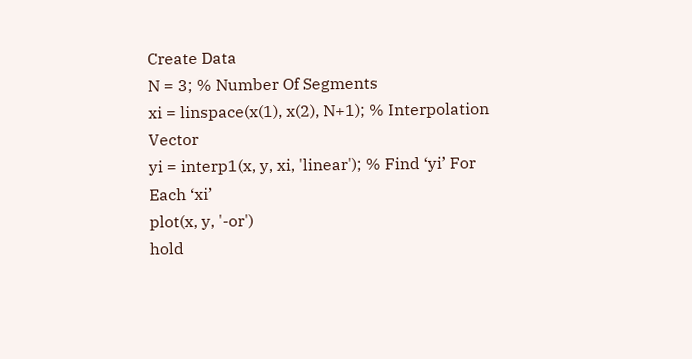Create Data
N = 3; % Number Of Segments
xi = linspace(x(1), x(2), N+1); % Interpolation Vector
yi = interp1(x, y, xi, 'linear'); % Find ‘yi’ For Each ‘xi’
plot(x, y, '-or')
hold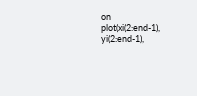on
plot(xi(2:end-1), yi(2:end-1),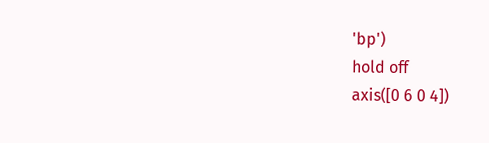'bp')
hold off
axis([0 6 0 4])